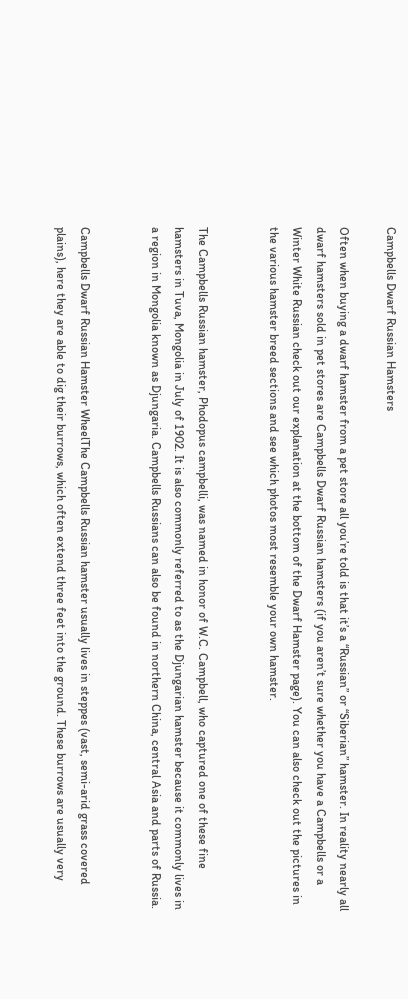Campbells Dwarf Russian Hamsters

Often when buying a dwarf hamster from a pet store all you’re told is that it’s a “Russian” or “Siberian” hamster. In reality nearly all dwarf hamsters sold in pet stores are Campbells Dwarf Russian hamsters (if you aren’t sure whether you have a Campbells or a Winter White Russian check out our explanation at the bottom of the Dwarf Hamster page). You can also check out the pictures in the various hamster breed sections and see which photos most resemble your own hamster.


The Campbells Russian hamster, Phodopus campbelli, was named in honor of W.C. Campbell, who captured one of these fine hamsters in Tuva, Mongolia in July of 1902. It is also commonly referred to as the Djungarian hamster because it commonly lives in a region in Mongolia known as Djungaria. Campbells Russians can also be found in northern China, central Asia and parts of Russia.


Campbells Dwarf Russian Hamster WheelThe Campbells Russian hamster usually lives in steppes (vast, semi-arid grass covered plains), here they are able to dig their burrows, which often extend three feet into the ground. These burrows are usually very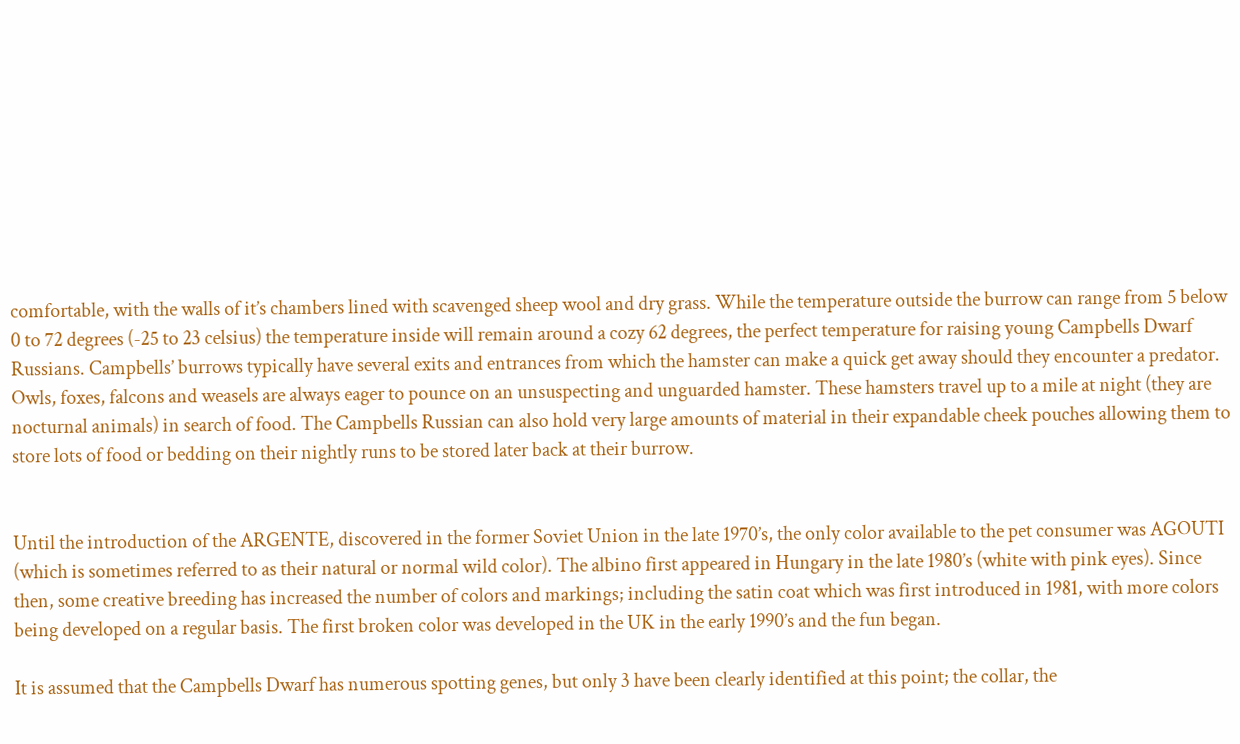comfortable, with the walls of it’s chambers lined with scavenged sheep wool and dry grass. While the temperature outside the burrow can range from 5 below 0 to 72 degrees (-25 to 23 celsius) the temperature inside will remain around a cozy 62 degrees, the perfect temperature for raising young Campbells Dwarf Russians. Campbells’ burrows typically have several exits and entrances from which the hamster can make a quick get away should they encounter a predator. Owls, foxes, falcons and weasels are always eager to pounce on an unsuspecting and unguarded hamster. These hamsters travel up to a mile at night (they are nocturnal animals) in search of food. The Campbells Russian can also hold very large amounts of material in their expandable cheek pouches allowing them to store lots of food or bedding on their nightly runs to be stored later back at their burrow.


Until the introduction of the ARGENTE, discovered in the former Soviet Union in the late 1970’s, the only color available to the pet consumer was AGOUTI (which is sometimes referred to as their natural or normal wild color). The albino first appeared in Hungary in the late 1980’s (white with pink eyes). Since then, some creative breeding has increased the number of colors and markings; including the satin coat which was first introduced in 1981, with more colors being developed on a regular basis. The first broken color was developed in the UK in the early 1990’s and the fun began.

It is assumed that the Campbells Dwarf has numerous spotting genes, but only 3 have been clearly identified at this point; the collar, the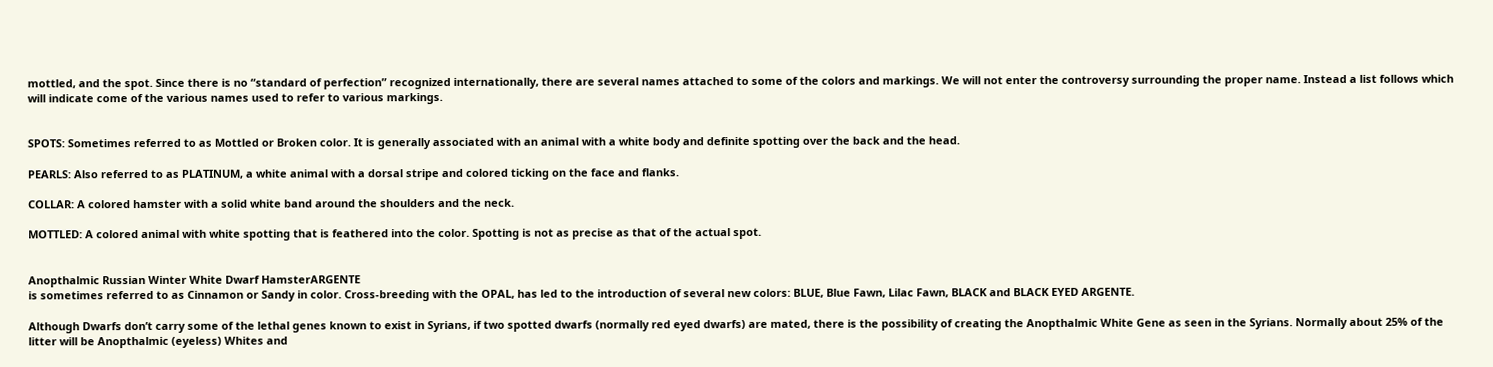mottled, and the spot. Since there is no “standard of perfection” recognized internationally, there are several names attached to some of the colors and markings. We will not enter the controversy surrounding the proper name. Instead a list follows which will indicate come of the various names used to refer to various markings.


SPOTS: Sometimes referred to as Mottled or Broken color. It is generally associated with an animal with a white body and definite spotting over the back and the head.

PEARLS: Also referred to as PLATINUM, a white animal with a dorsal stripe and colored ticking on the face and flanks.

COLLAR: A colored hamster with a solid white band around the shoulders and the neck.

MOTTLED: A colored animal with white spotting that is feathered into the color. Spotting is not as precise as that of the actual spot.


Anopthalmic Russian Winter White Dwarf HamsterARGENTE
is sometimes referred to as Cinnamon or Sandy in color. Cross-breeding with the OPAL, has led to the introduction of several new colors: BLUE, Blue Fawn, Lilac Fawn, BLACK and BLACK EYED ARGENTE.

Although Dwarfs don’t carry some of the lethal genes known to exist in Syrians, if two spotted dwarfs (normally red eyed dwarfs) are mated, there is the possibility of creating the Anopthalmic White Gene as seen in the Syrians. Normally about 25% of the litter will be Anopthalmic (eyeless) Whites and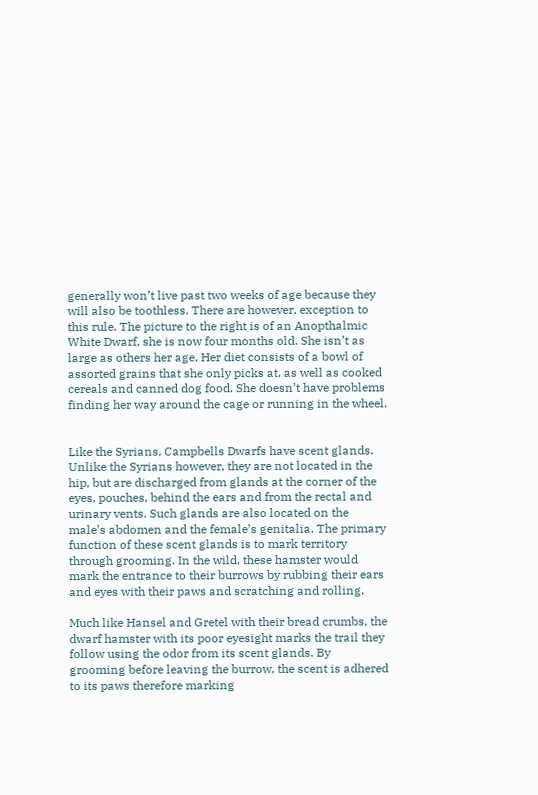generally won’t live past two weeks of age because they will also be toothless. There are however, exception to this rule. The picture to the right is of an Anopthalmic White Dwarf, she is now four months old. She isn’t as large as others her age. Her diet consists of a bowl of assorted grains that she only picks at, as well as cooked cereals and canned dog food. She doesn’t have problems finding her way around the cage or running in the wheel.


Like the Syrians, Campbells Dwarfs have scent glands. Unlike the Syrians however, they are not located in the hip, but are discharged from glands at the corner of the eyes, pouches, behind the ears and from the rectal and urinary vents. Such glands are also located on the male’s abdomen and the female’s genitalia. The primary function of these scent glands is to mark territory through grooming. In the wild, these hamster would mark the entrance to their burrows by rubbing their ears and eyes with their paws and scratching and rolling.

Much like Hansel and Gretel with their bread crumbs, the dwarf hamster with its poor eyesight marks the trail they follow using the odor from its scent glands. By grooming before leaving the burrow, the scent is adhered to its paws therefore marking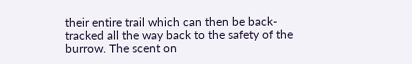their entire trail which can then be back-tracked all the way back to the safety of the burrow. The scent on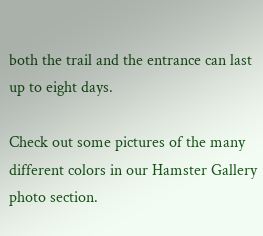both the trail and the entrance can last up to eight days.

Check out some pictures of the many different colors in our Hamster Gallery photo section.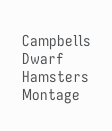Campbells Dwarf Hamsters Montage